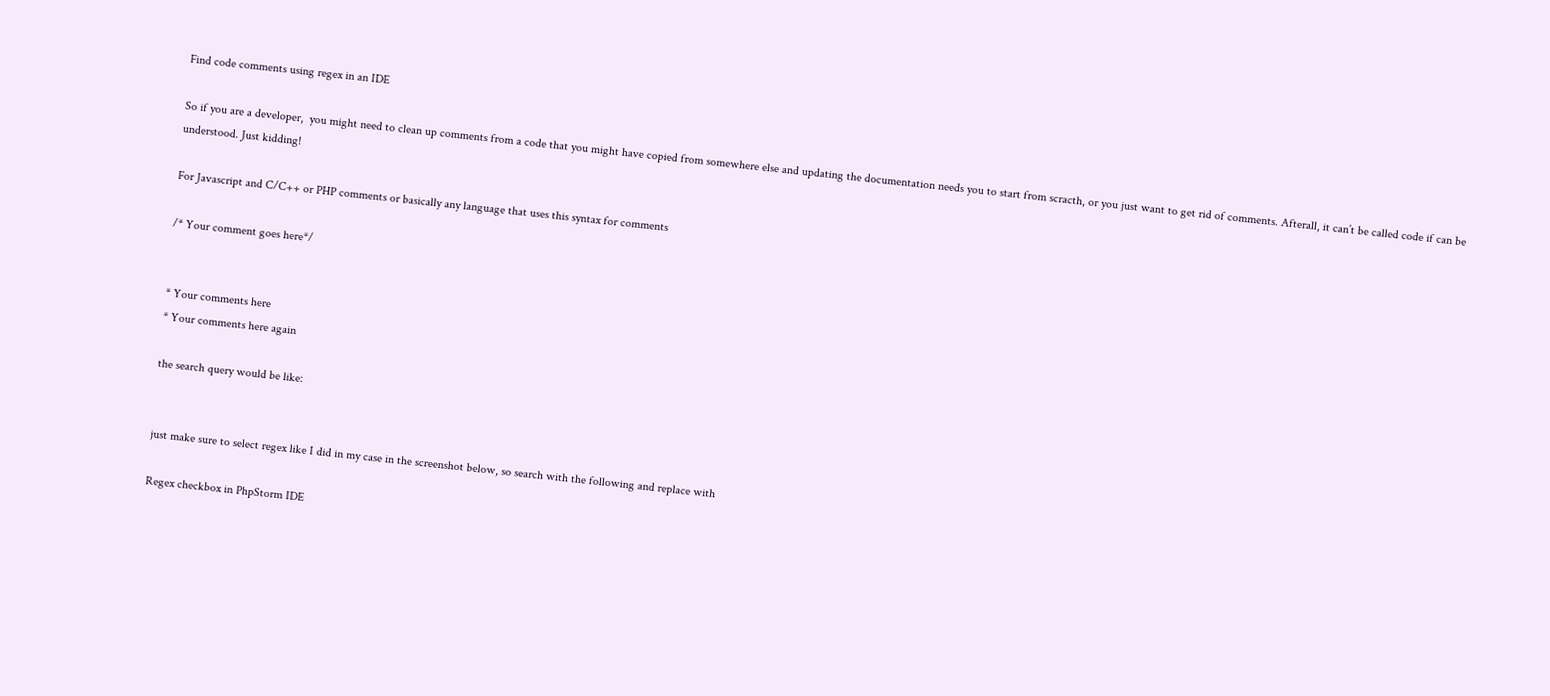Find code comments using regex in an IDE

So if you are a developer,  you might need to clean up comments from a code that you might have copied from somewhere else and updating the documentation needs you to start from scracth, or you just want to get rid of comments. Afterall, it can’t be called code if can be understood. Just kidding!

For Javascript and C/C++ or PHP comments or basically any language that uses this syntax for comments

/* Your comment goes here*/


* Your comments here
* Your comments here again

the search query would be like:


just make sure to select regex like I did in my case in the screenshot below, so search with the following and replace with

Regex checkbox in PhpStorm IDE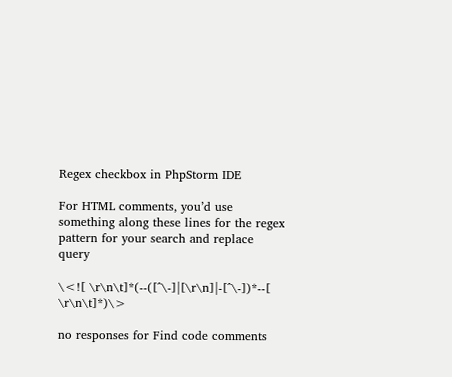Regex checkbox in PhpStorm IDE

For HTML comments, you’d use something along these lines for the regex pattern for your search and replace query

\<![ \r\n\t]*(--([^\-]|[\r\n]|-[^\-])*--[ \r\n\t]*)\>

no responses for Find code comments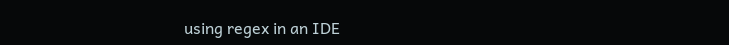using regex in an IDE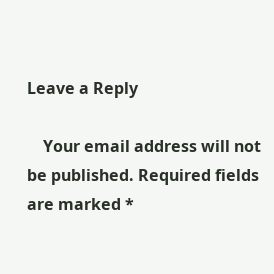Leave a Reply

    Your email address will not be published. Required fields are marked *